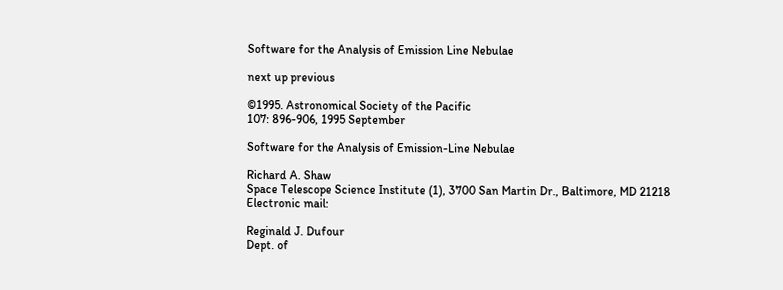Software for the Analysis of Emission Line Nebulae

next up previous

©1995. Astronomical Society of the Pacific
107: 896-906, 1995 September

Software for the Analysis of Emission-Line Nebulae

Richard A. Shaw
Space Telescope Science Institute (1), 3700 San Martin Dr., Baltimore, MD 21218
Electronic mail:

Reginald J. Dufour
Dept. of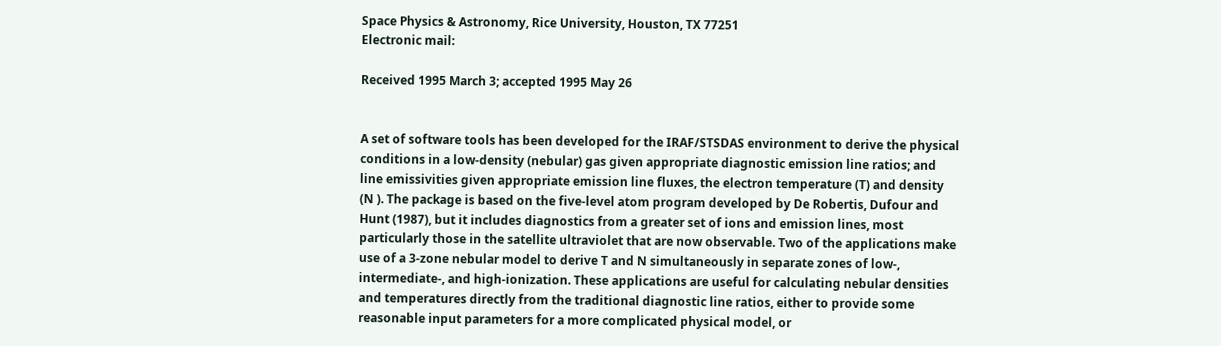Space Physics & Astronomy, Rice University, Houston, TX 77251
Electronic mail:

Received 1995 March 3; accepted 1995 May 26


A set of software tools has been developed for the IRAF/STSDAS environment to derive the physical conditions in a low-density (nebular) gas given appropriate diagnostic emission line ratios; and line emissivities given appropriate emission line fluxes, the electron temperature (T) and density (N ). The package is based on the five-level atom program developed by De Robertis, Dufour and Hunt (1987), but it includes diagnostics from a greater set of ions and emission lines, most particularly those in the satellite ultraviolet that are now observable. Two of the applications make use of a 3-zone nebular model to derive T and N simultaneously in separate zones of low-, intermediate-, and high-ionization. These applications are useful for calculating nebular densities and temperatures directly from the traditional diagnostic line ratios, either to provide some reasonable input parameters for a more complicated physical model, or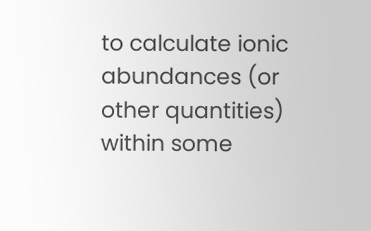to calculate ionic abundances (or other quantities) within some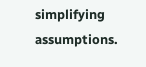simplifying assumptions.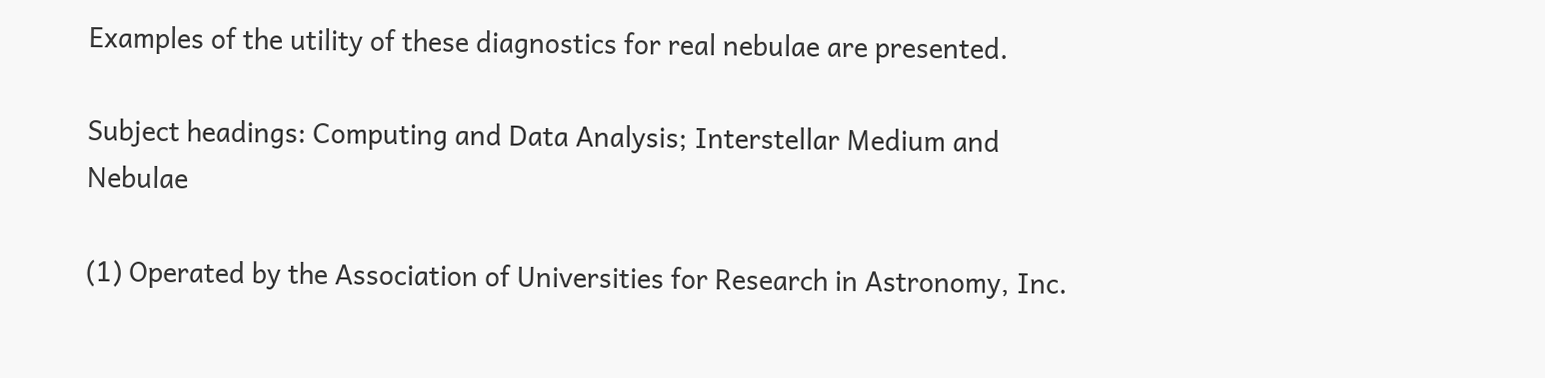Examples of the utility of these diagnostics for real nebulae are presented.

Subject headings: Computing and Data Analysis; Interstellar Medium and Nebulae

(1) Operated by the Association of Universities for Research in Astronomy, Inc.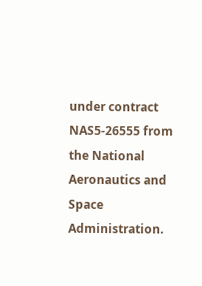under contract NAS5-26555 from the National Aeronautics and Space Administration.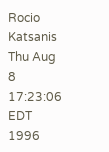Rocio Katsanis
Thu Aug 8 17:23:06 EDT 1996